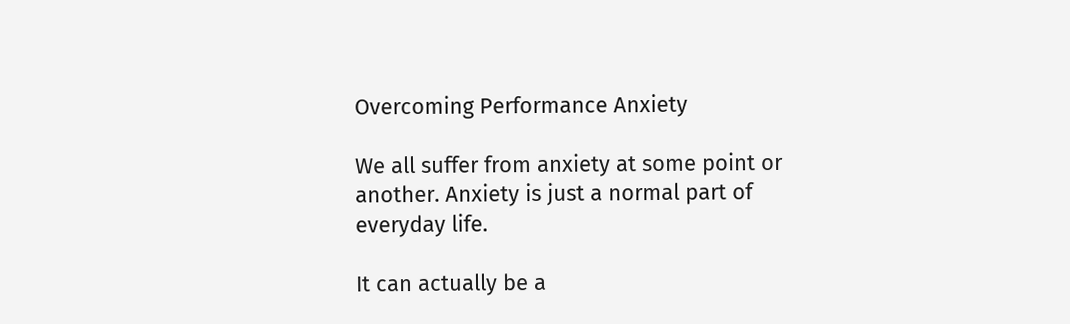Overcoming Performance Anxiety

We all suffer from anxiety at some point or another. Anxiety is just a normal part of everyday life.

It can actually be a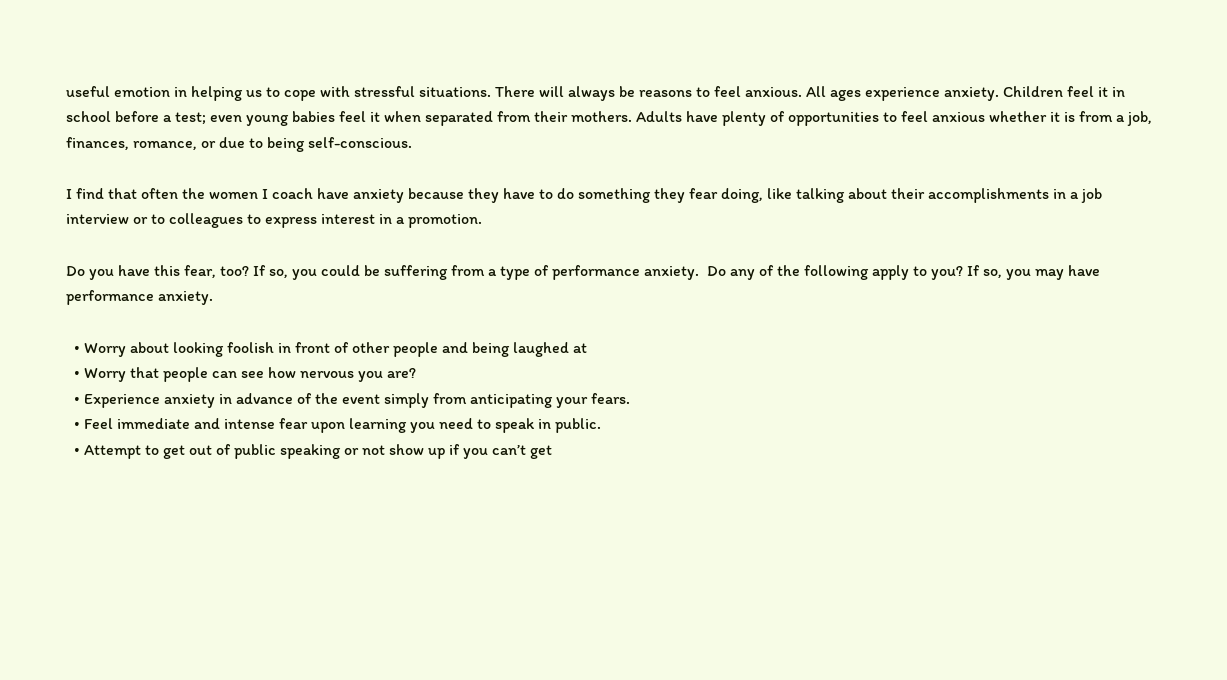useful emotion in helping us to cope with stressful situations. There will always be reasons to feel anxious. All ages experience anxiety. Children feel it in school before a test; even young babies feel it when separated from their mothers. Adults have plenty of opportunities to feel anxious whether it is from a job, finances, romance, or due to being self-conscious.

I find that often the women I coach have anxiety because they have to do something they fear doing, like talking about their accomplishments in a job interview or to colleagues to express interest in a promotion.

Do you have this fear, too? If so, you could be suffering from a type of performance anxiety.  Do any of the following apply to you? If so, you may have performance anxiety.

  • Worry about looking foolish in front of other people and being laughed at
  • Worry that people can see how nervous you are?
  • Experience anxiety in advance of the event simply from anticipating your fears.
  • Feel immediate and intense fear upon learning you need to speak in public.
  • Attempt to get out of public speaking or not show up if you can’t get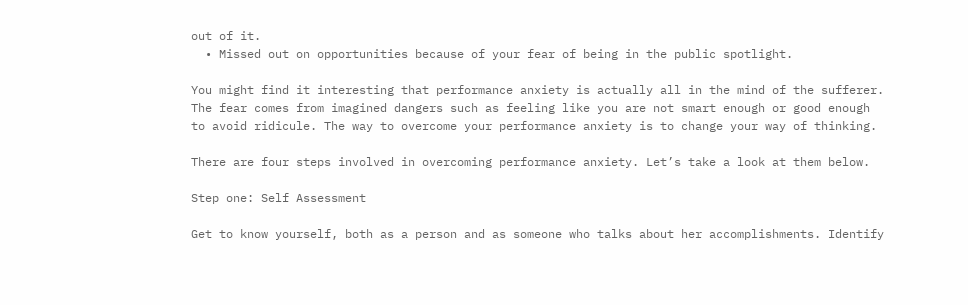out of it.
  • Missed out on opportunities because of your fear of being in the public spotlight.

You might find it interesting that performance anxiety is actually all in the mind of the sufferer. The fear comes from imagined dangers such as feeling like you are not smart enough or good enough to avoid ridicule. The way to overcome your performance anxiety is to change your way of thinking.

There are four steps involved in overcoming performance anxiety. Let’s take a look at them below.

Step one: Self Assessment

Get to know yourself, both as a person and as someone who talks about her accomplishments. Identify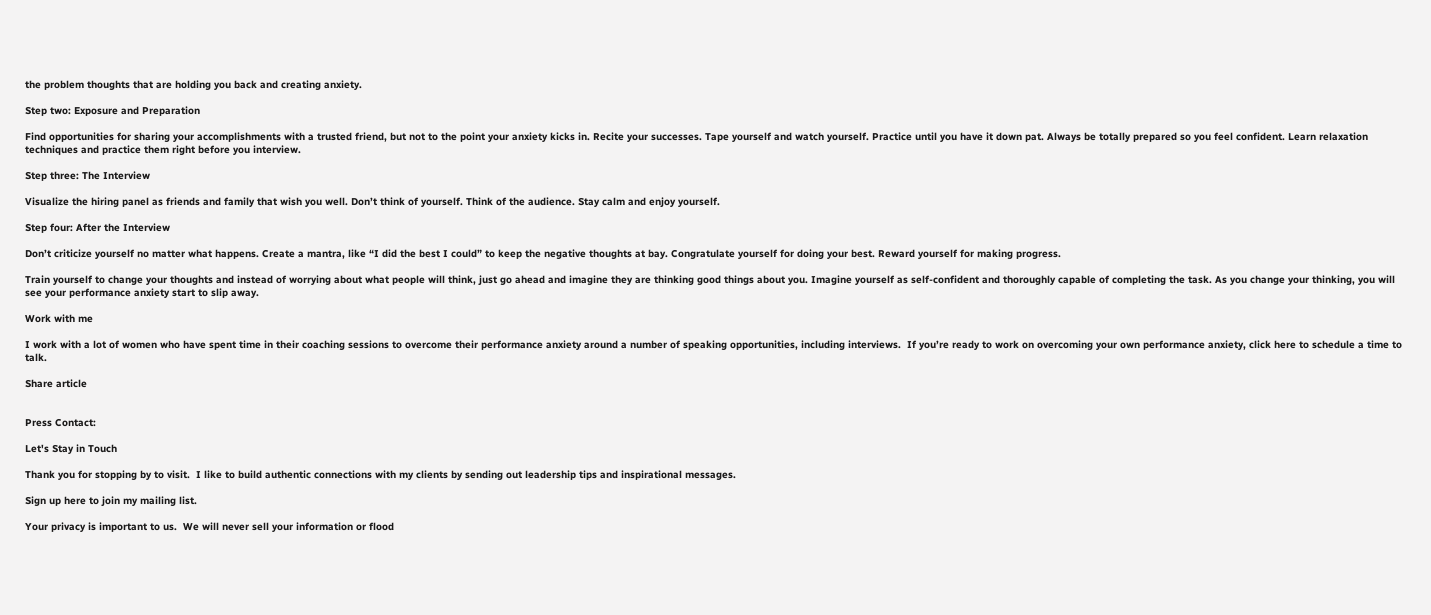the problem thoughts that are holding you back and creating anxiety.

Step two: Exposure and Preparation

Find opportunities for sharing your accomplishments with a trusted friend, but not to the point your anxiety kicks in. Recite your successes. Tape yourself and watch yourself. Practice until you have it down pat. Always be totally prepared so you feel confident. Learn relaxation techniques and practice them right before you interview.

Step three: The Interview

Visualize the hiring panel as friends and family that wish you well. Don’t think of yourself. Think of the audience. Stay calm and enjoy yourself.

Step four: After the Interview

Don’t criticize yourself no matter what happens. Create a mantra, like “I did the best I could” to keep the negative thoughts at bay. Congratulate yourself for doing your best. Reward yourself for making progress.

Train yourself to change your thoughts and instead of worrying about what people will think, just go ahead and imagine they are thinking good things about you. Imagine yourself as self-confident and thoroughly capable of completing the task. As you change your thinking, you will see your performance anxiety start to slip away.

Work with me

I work with a lot of women who have spent time in their coaching sessions to overcome their performance anxiety around a number of speaking opportunities, including interviews.  If you’re ready to work on overcoming your own performance anxiety, click here to schedule a time to talk.

Share article


Press Contact:

Let's Stay in Touch

Thank you for stopping by to visit.  I like to build authentic connections with my clients by sending out leadership tips and inspirational messages.

Sign up here to join my mailing list.

Your privacy is important to us.  We will never sell your information or flood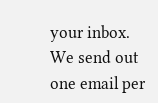your inbox.
We send out one email per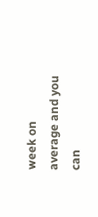week on average and you can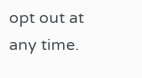opt out at any time.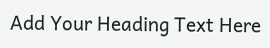Add Your Heading Text Here